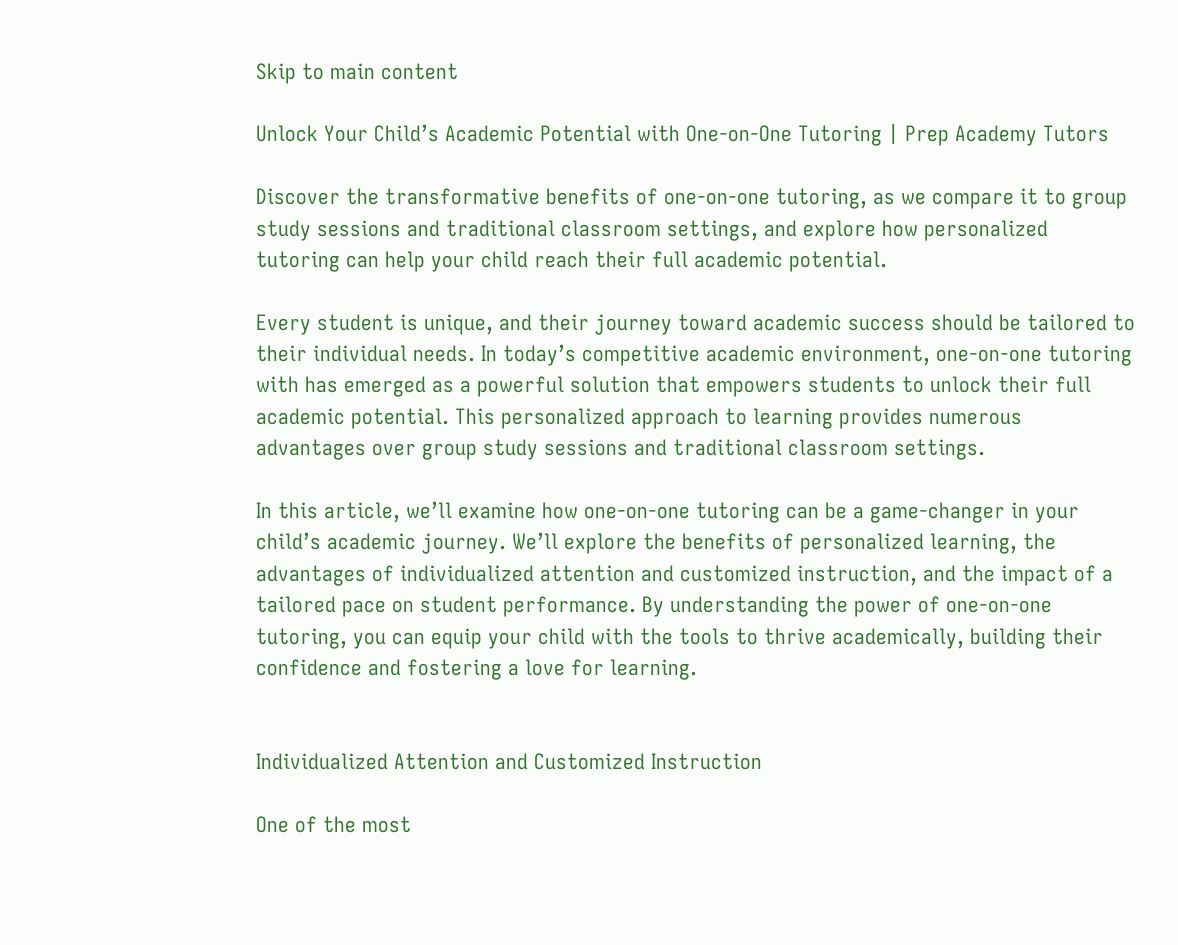Skip to main content

Unlock Your Child’s Academic Potential with One-on-One Tutoring | Prep Academy Tutors

Discover the transformative benefits of one-on-one tutoring, as we compare it to group study sessions and traditional classroom settings, and explore how personalized tutoring can help your child reach their full academic potential.

Every student is unique, and their journey toward academic success should be tailored to their individual needs. In today’s competitive academic environment, one-on-one tutoring with has emerged as a powerful solution that empowers students to unlock their full academic potential. This personalized approach to learning provides numerous advantages over group study sessions and traditional classroom settings.

In this article, we’ll examine how one-on-one tutoring can be a game-changer in your child’s academic journey. We’ll explore the benefits of personalized learning, the advantages of individualized attention and customized instruction, and the impact of a tailored pace on student performance. By understanding the power of one-on-one tutoring, you can equip your child with the tools to thrive academically, building their confidence and fostering a love for learning.


Individualized Attention and Customized Instruction

One of the most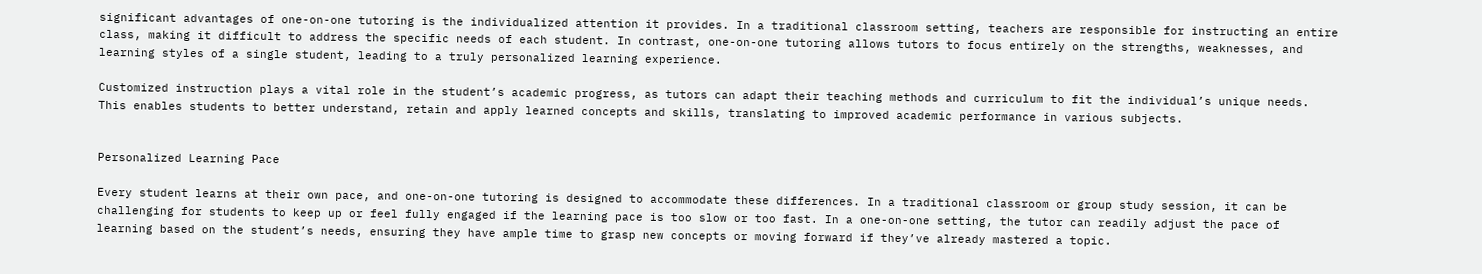significant advantages of one-on-one tutoring is the individualized attention it provides. In a traditional classroom setting, teachers are responsible for instructing an entire class, making it difficult to address the specific needs of each student. In contrast, one-on-one tutoring allows tutors to focus entirely on the strengths, weaknesses, and learning styles of a single student, leading to a truly personalized learning experience.

Customized instruction plays a vital role in the student’s academic progress, as tutors can adapt their teaching methods and curriculum to fit the individual’s unique needs. This enables students to better understand, retain and apply learned concepts and skills, translating to improved academic performance in various subjects.


Personalized Learning Pace

Every student learns at their own pace, and one-on-one tutoring is designed to accommodate these differences. In a traditional classroom or group study session, it can be challenging for students to keep up or feel fully engaged if the learning pace is too slow or too fast. In a one-on-one setting, the tutor can readily adjust the pace of learning based on the student’s needs, ensuring they have ample time to grasp new concepts or moving forward if they’ve already mastered a topic.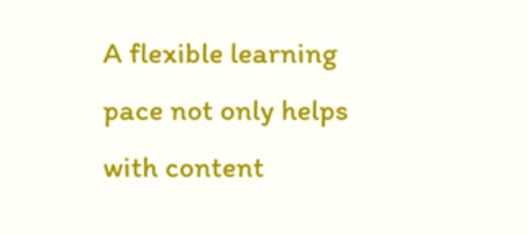A flexible learning pace not only helps with content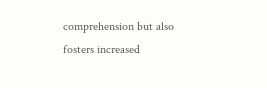comprehension but also fosters increased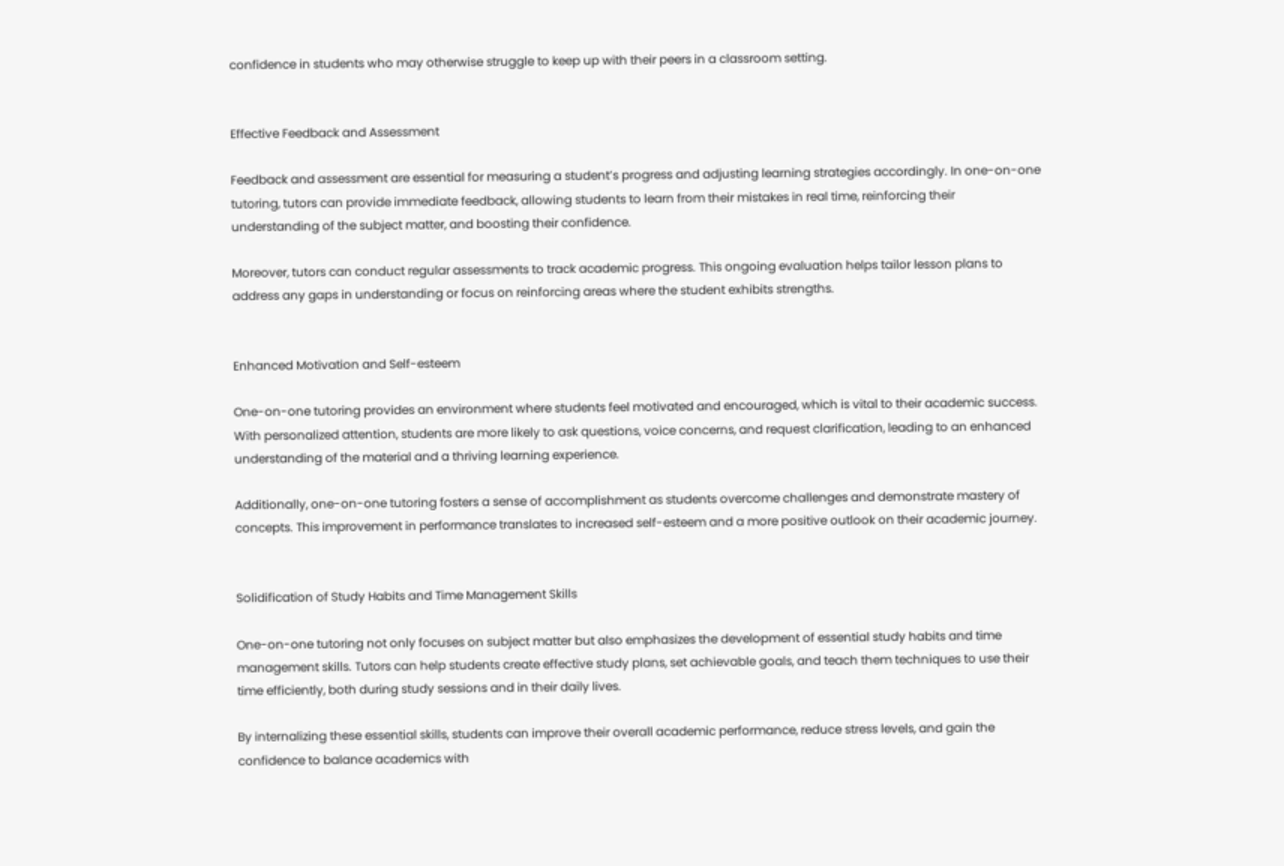confidence in students who may otherwise struggle to keep up with their peers in a classroom setting.


Effective Feedback and Assessment

Feedback and assessment are essential for measuring a student’s progress and adjusting learning strategies accordingly. In one-on-one tutoring, tutors can provide immediate feedback, allowing students to learn from their mistakes in real time, reinforcing their understanding of the subject matter, and boosting their confidence.

Moreover, tutors can conduct regular assessments to track academic progress. This ongoing evaluation helps tailor lesson plans to address any gaps in understanding or focus on reinforcing areas where the student exhibits strengths.


Enhanced Motivation and Self-esteem

One-on-one tutoring provides an environment where students feel motivated and encouraged, which is vital to their academic success. With personalized attention, students are more likely to ask questions, voice concerns, and request clarification, leading to an enhanced understanding of the material and a thriving learning experience.

Additionally, one-on-one tutoring fosters a sense of accomplishment as students overcome challenges and demonstrate mastery of concepts. This improvement in performance translates to increased self-esteem and a more positive outlook on their academic journey.


Solidification of Study Habits and Time Management Skills

One-on-one tutoring not only focuses on subject matter but also emphasizes the development of essential study habits and time management skills. Tutors can help students create effective study plans, set achievable goals, and teach them techniques to use their time efficiently, both during study sessions and in their daily lives.

By internalizing these essential skills, students can improve their overall academic performance, reduce stress levels, and gain the confidence to balance academics with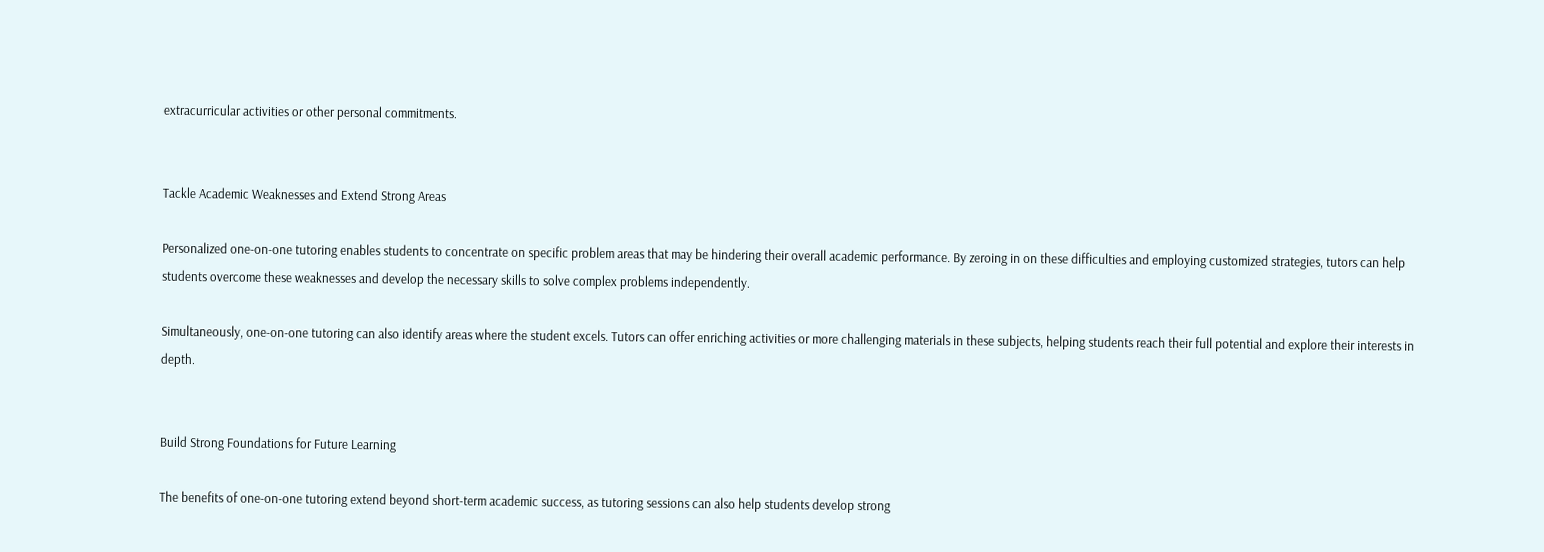extracurricular activities or other personal commitments.


Tackle Academic Weaknesses and Extend Strong Areas

Personalized one-on-one tutoring enables students to concentrate on specific problem areas that may be hindering their overall academic performance. By zeroing in on these difficulties and employing customized strategies, tutors can help students overcome these weaknesses and develop the necessary skills to solve complex problems independently.

Simultaneously, one-on-one tutoring can also identify areas where the student excels. Tutors can offer enriching activities or more challenging materials in these subjects, helping students reach their full potential and explore their interests in depth.


Build Strong Foundations for Future Learning

The benefits of one-on-one tutoring extend beyond short-term academic success, as tutoring sessions can also help students develop strong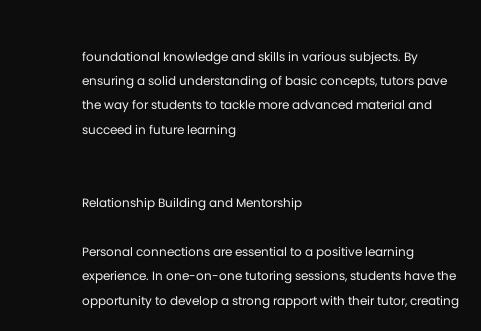foundational knowledge and skills in various subjects. By ensuring a solid understanding of basic concepts, tutors pave the way for students to tackle more advanced material and succeed in future learning


Relationship Building and Mentorship

Personal connections are essential to a positive learning experience. In one-on-one tutoring sessions, students have the opportunity to develop a strong rapport with their tutor, creating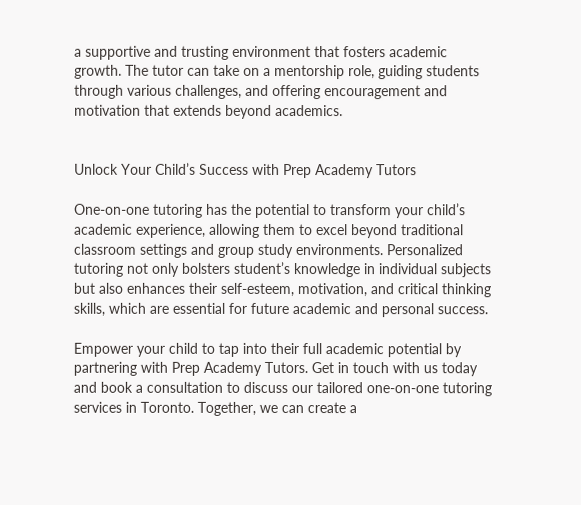a supportive and trusting environment that fosters academic growth. The tutor can take on a mentorship role, guiding students through various challenges, and offering encouragement and motivation that extends beyond academics.


Unlock Your Child’s Success with Prep Academy Tutors

One-on-one tutoring has the potential to transform your child’s academic experience, allowing them to excel beyond traditional classroom settings and group study environments. Personalized tutoring not only bolsters student’s knowledge in individual subjects but also enhances their self-esteem, motivation, and critical thinking skills, which are essential for future academic and personal success.

Empower your child to tap into their full academic potential by partnering with Prep Academy Tutors. Get in touch with us today and book a consultation to discuss our tailored one-on-one tutoring services in Toronto. Together, we can create a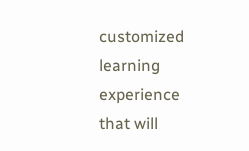customized learning experience that will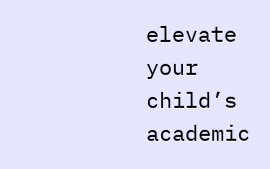elevate your child’s academic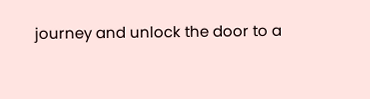journey and unlock the door to a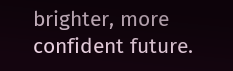brighter, more confident future.